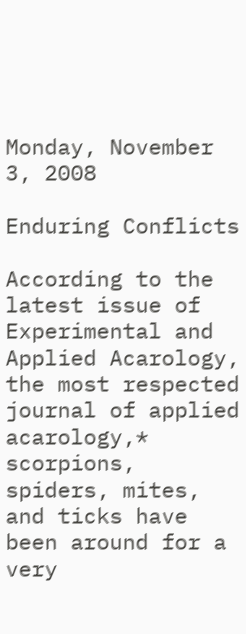Monday, November 3, 2008

Enduring Conflicts

According to the latest issue of Experimental and Applied Acarology, the most respected journal of applied acarology,* scorpions, spiders, mites, and ticks have been around for a very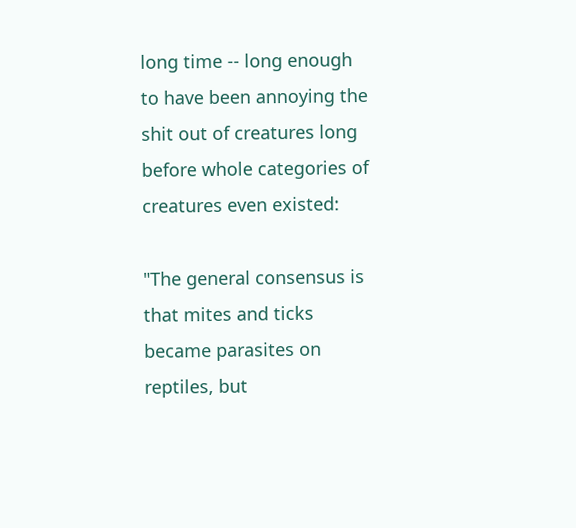long time -- long enough to have been annoying the shit out of creatures long before whole categories of creatures even existed:

"The general consensus is that mites and ticks became parasites on reptiles, but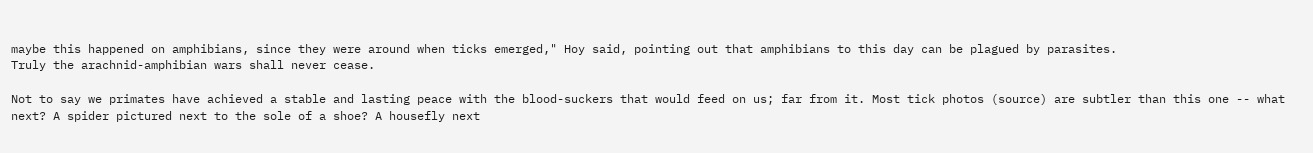maybe this happened on amphibians, since they were around when ticks emerged," Hoy said, pointing out that amphibians to this day can be plagued by parasites.
Truly the arachnid-amphibian wars shall never cease.

Not to say we primates have achieved a stable and lasting peace with the blood-suckers that would feed on us; far from it. Most tick photos (source) are subtler than this one -- what next? A spider pictured next to the sole of a shoe? A housefly next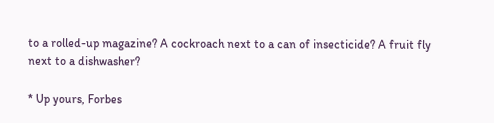to a rolled-up magazine? A cockroach next to a can of insecticide? A fruit fly next to a dishwasher?

* Up yours, Forbes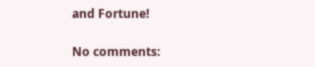and Fortune!

No comments: